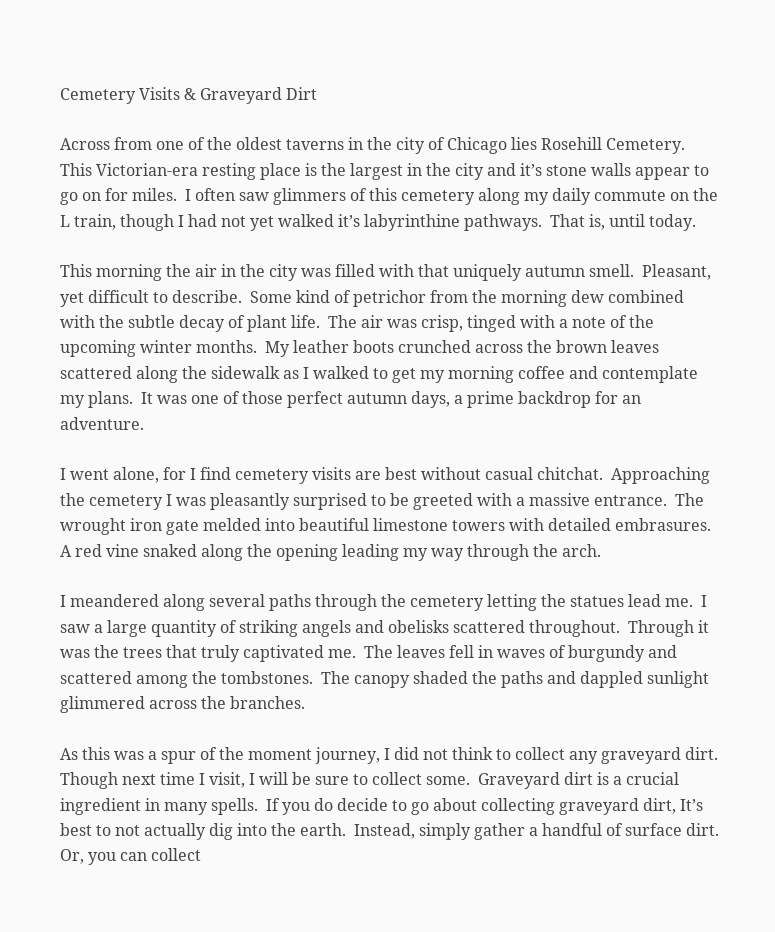Cemetery Visits & Graveyard Dirt

Across from one of the oldest taverns in the city of Chicago lies Rosehill Cemetery.  This Victorian-era resting place is the largest in the city and it’s stone walls appear to go on for miles.  I often saw glimmers of this cemetery along my daily commute on the L train, though I had not yet walked it’s labyrinthine pathways.  That is, until today.

This morning the air in the city was filled with that uniquely autumn smell.  Pleasant, yet difficult to describe.  Some kind of petrichor from the morning dew combined with the subtle decay of plant life.  The air was crisp, tinged with a note of the upcoming winter months.  My leather boots crunched across the brown leaves scattered along the sidewalk as I walked to get my morning coffee and contemplate my plans.  It was one of those perfect autumn days, a prime backdrop for an adventure.

I went alone, for I find cemetery visits are best without casual chitchat.  Approaching the cemetery I was pleasantly surprised to be greeted with a massive entrance.  The wrought iron gate melded into beautiful limestone towers with detailed embrasures.  A red vine snaked along the opening leading my way through the arch.

I meandered along several paths through the cemetery letting the statues lead me.  I saw a large quantity of striking angels and obelisks scattered throughout.  Through it was the trees that truly captivated me.  The leaves fell in waves of burgundy and scattered among the tombstones.  The canopy shaded the paths and dappled sunlight glimmered across the branches.

As this was a spur of the moment journey, I did not think to collect any graveyard dirt.  Though next time I visit, I will be sure to collect some.  Graveyard dirt is a crucial ingredient in many spells.  If you do decide to go about collecting graveyard dirt, It’s best to not actually dig into the earth.  Instead, simply gather a handful of surface dirt.  Or, you can collect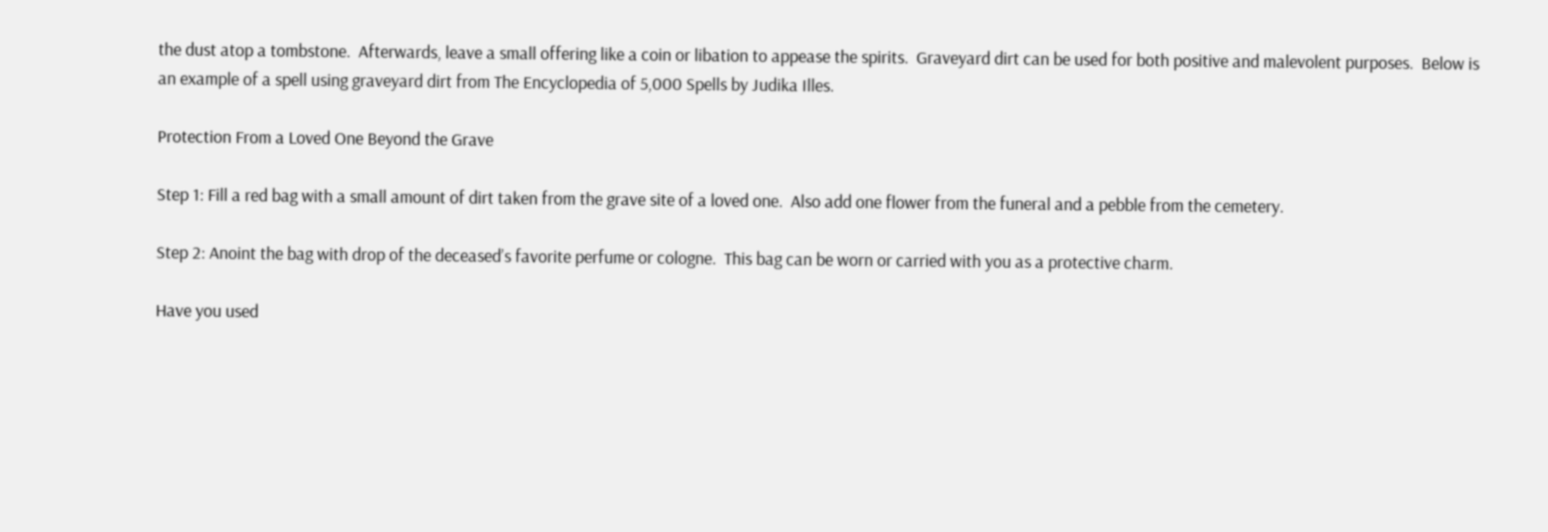the dust atop a tombstone.  Afterwards, leave a small offering like a coin or libation to appease the spirits.  Graveyard dirt can be used for both positive and malevolent purposes.  Below is an example of a spell using graveyard dirt from The Encyclopedia of 5,000 Spells by Judika Illes.

Protection From a Loved One Beyond the Grave

Step 1: Fill a red bag with a small amount of dirt taken from the grave site of a loved one.  Also add one flower from the funeral and a pebble from the cemetery.

Step 2: Anoint the bag with drop of the deceased’s favorite perfume or cologne.  This bag can be worn or carried with you as a protective charm.

Have you used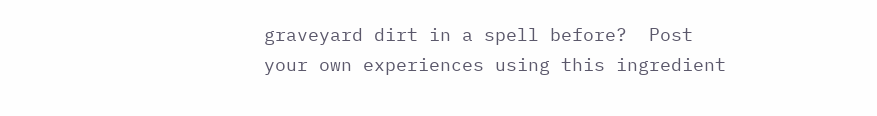graveyard dirt in a spell before?  Post your own experiences using this ingredient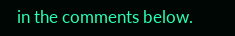in the comments below.